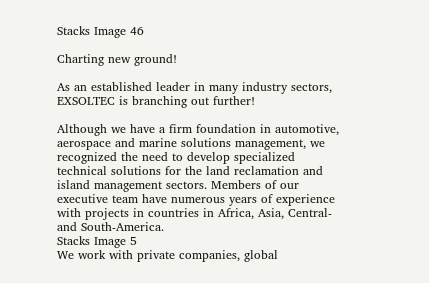Stacks Image 46

Charting new ground!

As an established leader in many industry sectors, EXSOLTEC is branching out further!

Although we have a firm foundation in automotive, aerospace and marine solutions management, we recognized the need to develop specialized technical solutions for the land reclamation and island management sectors. Members of our executive team have numerous years of experience with projects in countries in Africa, Asia, Central- and South-America.
Stacks Image 5
We work with private companies, global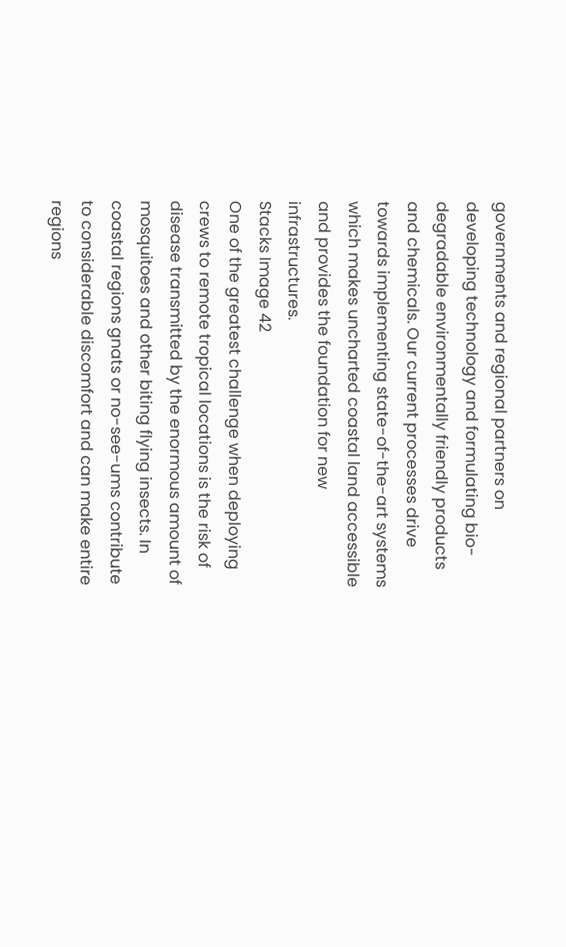governments and regional partners on developing technology and formulating bio-degradable environmentally friendly products and chemicals. Our current processes drive towards implementing state-of-the-art systems which makes uncharted coastal land accessible and provides the foundation for new infrastructures.
Stacks Image 42
One of the greatest challenge when deploying crews to remote tropical locations is the risk of disease transmitted by the enormous amount of mosquitoes and other biting flying insects. In coastal regions gnats or no-see-ums contribute to considerable discomfort and can make entire regions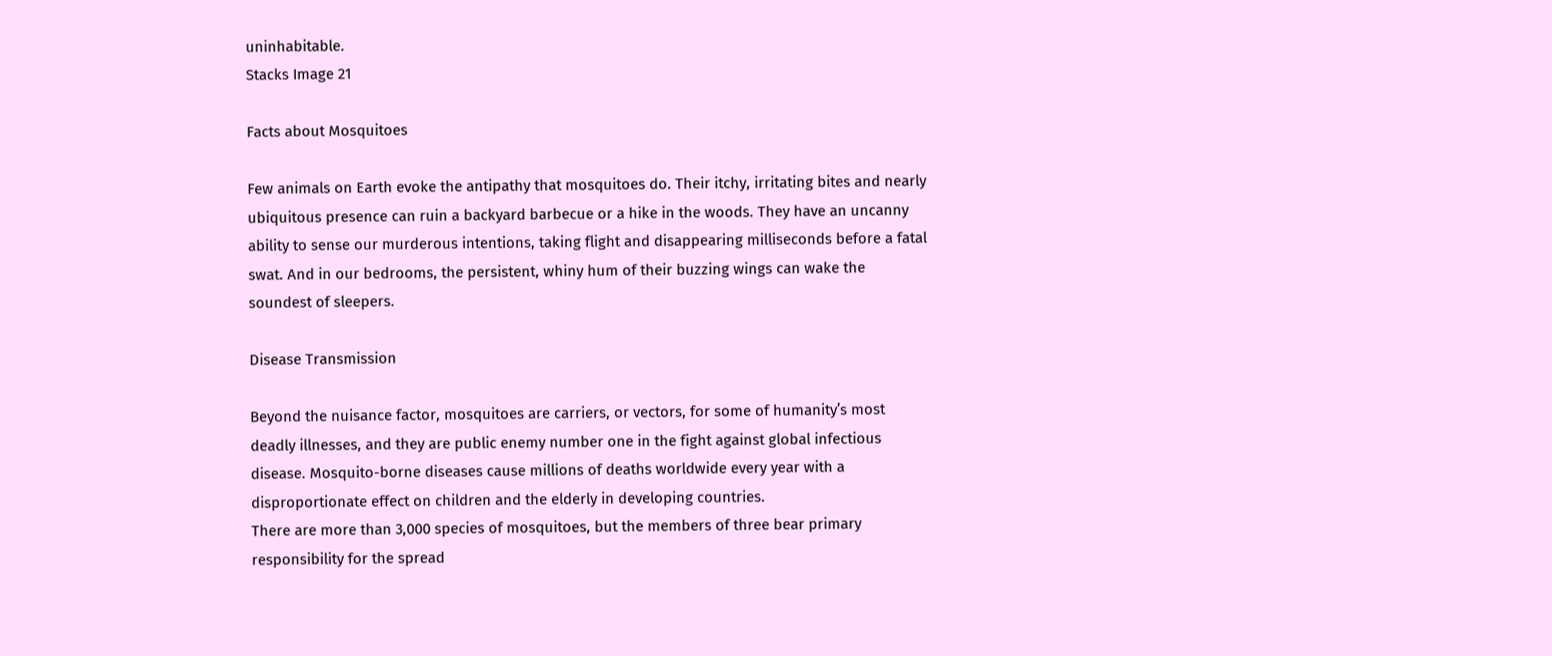uninhabitable.
Stacks Image 21

Facts about Mosquitoes

Few animals on Earth evoke the antipathy that mosquitoes do. Their itchy, irritating bites and nearly ubiquitous presence can ruin a backyard barbecue or a hike in the woods. They have an uncanny ability to sense our murderous intentions, taking flight and disappearing milliseconds before a fatal swat. And in our bedrooms, the persistent, whiny hum of their buzzing wings can wake the soundest of sleepers.

Disease Transmission

Beyond the nuisance factor, mosquitoes are carriers, or vectors, for some of humanity’s most deadly illnesses, and they are public enemy number one in the fight against global infectious disease. Mosquito-borne diseases cause millions of deaths worldwide every year with a disproportionate effect on children and the elderly in developing countries.
There are more than 3,000 species of mosquitoes, but the members of three bear primary responsibility for the spread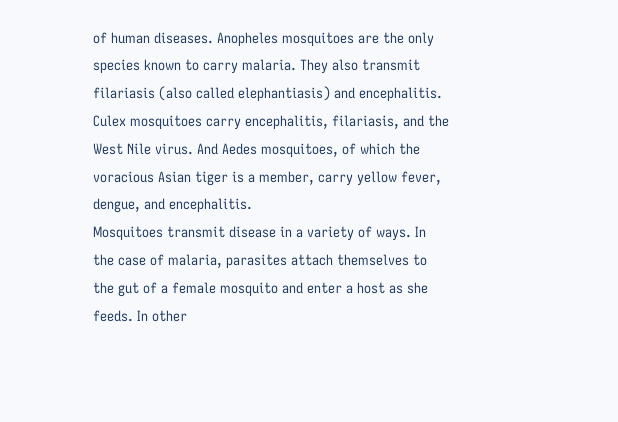of human diseases. Anopheles mosquitoes are the only species known to carry malaria. They also transmit filariasis (also called elephantiasis) and encephalitis. Culex mosquitoes carry encephalitis, filariasis, and the West Nile virus. And Aedes mosquitoes, of which the voracious Asian tiger is a member, carry yellow fever, dengue, and encephalitis.
Mosquitoes transmit disease in a variety of ways. In the case of malaria, parasites attach themselves to the gut of a female mosquito and enter a host as she feeds. In other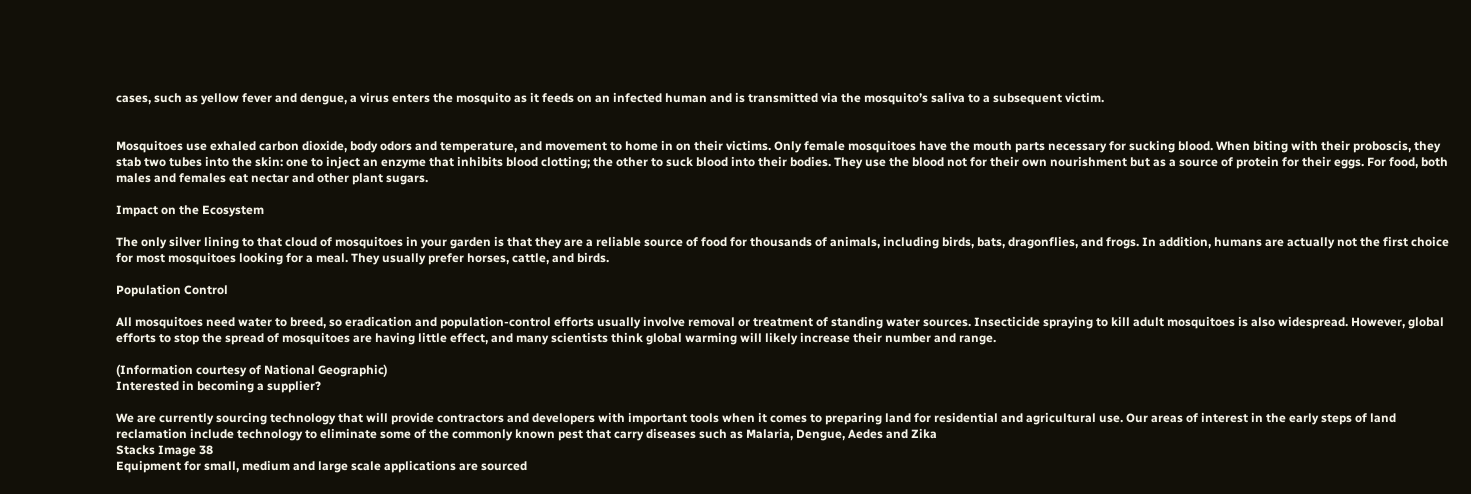cases, such as yellow fever and dengue, a virus enters the mosquito as it feeds on an infected human and is transmitted via the mosquito’s saliva to a subsequent victim.


Mosquitoes use exhaled carbon dioxide, body odors and temperature, and movement to home in on their victims. Only female mosquitoes have the mouth parts necessary for sucking blood. When biting with their proboscis, they stab two tubes into the skin: one to inject an enzyme that inhibits blood clotting; the other to suck blood into their bodies. They use the blood not for their own nourishment but as a source of protein for their eggs. For food, both males and females eat nectar and other plant sugars.

Impact on the Ecosystem

The only silver lining to that cloud of mosquitoes in your garden is that they are a reliable source of food for thousands of animals, including birds, bats, dragonflies, and frogs. In addition, humans are actually not the first choice for most mosquitoes looking for a meal. They usually prefer horses, cattle, and birds.

Population Control

All mosquitoes need water to breed, so eradication and population-control efforts usually involve removal or treatment of standing water sources. Insecticide spraying to kill adult mosquitoes is also widespread. However, global efforts to stop the spread of mosquitoes are having little effect, and many scientists think global warming will likely increase their number and range.

(Information courtesy of National Geographic)
Interested in becoming a supplier?

We are currently sourcing technology that will provide contractors and developers with important tools when it comes to preparing land for residential and agricultural use. Our areas of interest in the early steps of land reclamation include technology to eliminate some of the commonly known pest that carry diseases such as Malaria, Dengue, Aedes and Zika
Stacks Image 38
Equipment for small, medium and large scale applications are sourced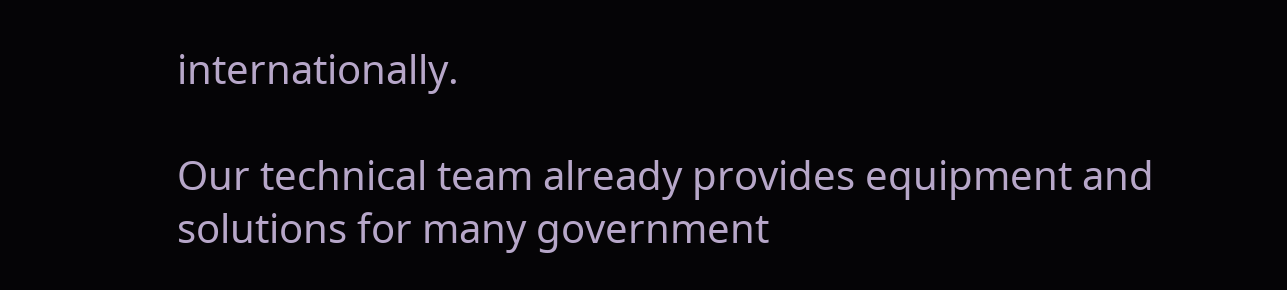internationally.

Our technical team already provides equipment and solutions for many government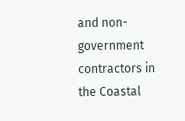and non-government contractors in the Coastal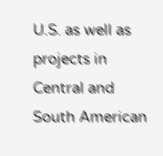U.S. as well as projects in Central and South American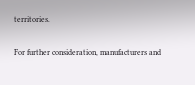territories.

For further consideration, manufacturers and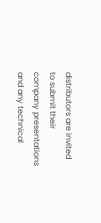distributors are invited to submit their company presentations and any technical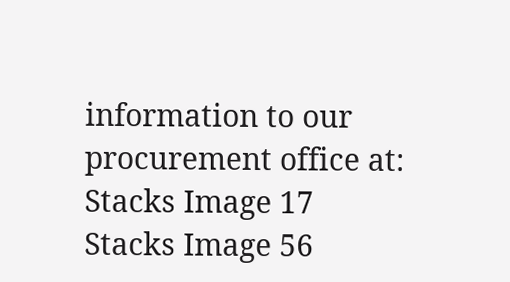information to our procurement office at:
Stacks Image 17
Stacks Image 56